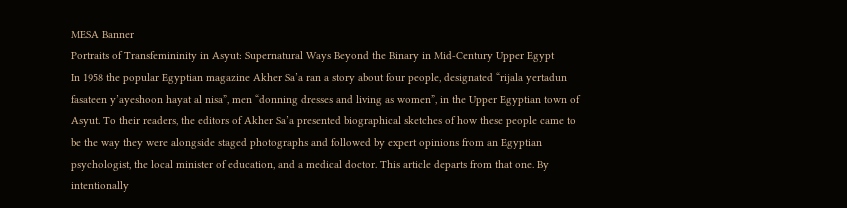MESA Banner
Portraits of Transfemininity in Asyut: Supernatural Ways Beyond the Binary in Mid-Century Upper Egypt
In 1958 the popular Egyptian magazine Akher Sa’a ran a story about four people, designated “rijala yertadun fasateen y’ayeshoon hayat al nisa”, men “donning dresses and living as women”, in the Upper Egyptian town of Asyut. To their readers, the editors of Akher Sa’a presented biographical sketches of how these people came to be the way they were alongside staged photographs and followed by expert opinions from an Egyptian psychologist, the local minister of education, and a medical doctor. This article departs from that one. By intentionally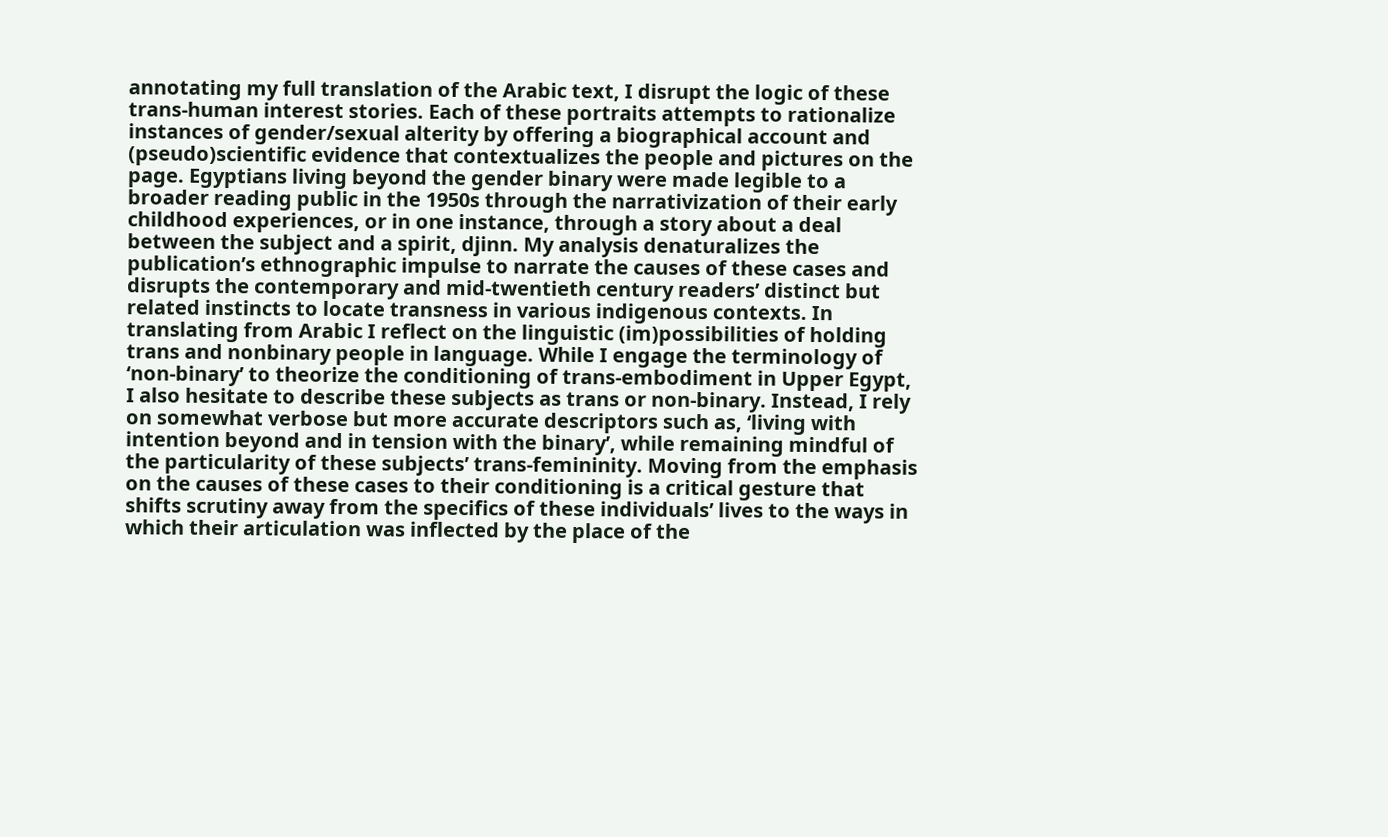annotating my full translation of the Arabic text, I disrupt the logic of these trans-human interest stories. Each of these portraits attempts to rationalize instances of gender/sexual alterity by offering a biographical account and (pseudo)scientific evidence that contextualizes the people and pictures on the page. Egyptians living beyond the gender binary were made legible to a broader reading public in the 1950s through the narrativization of their early childhood experiences, or in one instance, through a story about a deal between the subject and a spirit, djinn. My analysis denaturalizes the publication’s ethnographic impulse to narrate the causes of these cases and disrupts the contemporary and mid-twentieth century readers’ distinct but related instincts to locate transness in various indigenous contexts. In translating from Arabic I reflect on the linguistic (im)possibilities of holding trans and nonbinary people in language. While I engage the terminology of ‘non-binary’ to theorize the conditioning of trans-embodiment in Upper Egypt, I also hesitate to describe these subjects as trans or non-binary. Instead, I rely on somewhat verbose but more accurate descriptors such as, ‘living with intention beyond and in tension with the binary’, while remaining mindful of the particularity of these subjects’ trans-femininity. Moving from the emphasis on the causes of these cases to their conditioning is a critical gesture that shifts scrutiny away from the specifics of these individuals’ lives to the ways in which their articulation was inflected by the place of the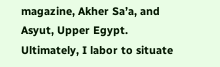magazine, Akher Sa’a, and Asyut, Upper Egypt. Ultimately, I labor to situate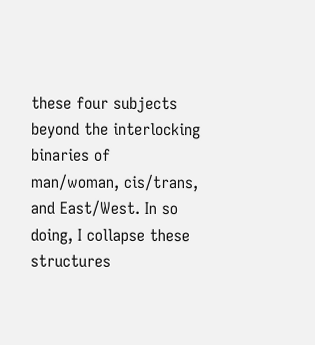these four subjects beyond the interlocking binaries of man/woman, cis/trans, and East/West. In so doing, I collapse these structures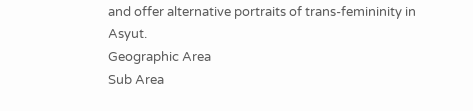and offer alternative portraits of trans-femininity in Asyut.
Geographic Area
Sub Area